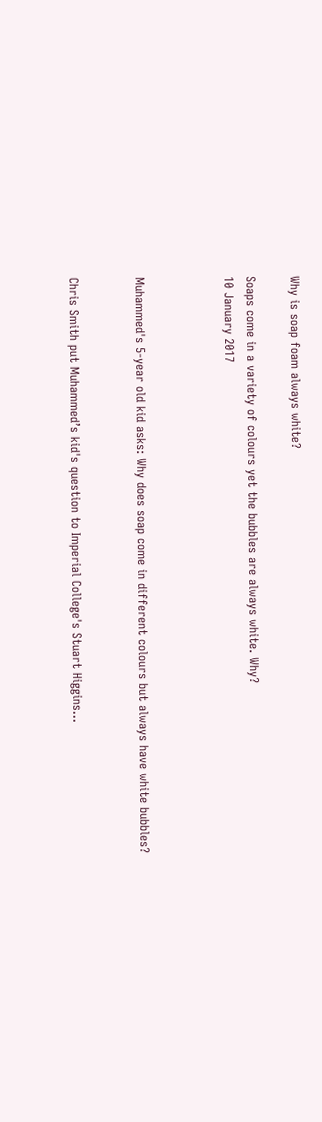Why is soap foam always white?

Soaps come in a variety of colours yet the bubbles are always white. Why?
10 January 2017



Muhammed's 5-year old kid asks: Why does soap come in different colours but always have white bubbles?


Chris Smith put Muhammed’s kid's question to Imperial College's Stuart Higgins...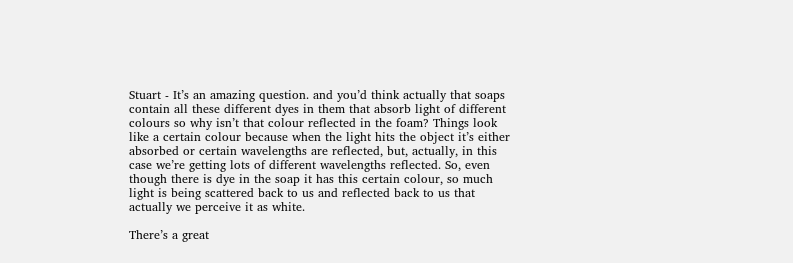Stuart - It’s an amazing question. and you’d think actually that soaps contain all these different dyes in them that absorb light of different colours so why isn’t that colour reflected in the foam? Things look like a certain colour because when the light hits the object it’s either absorbed or certain wavelengths are reflected, but, actually, in this case we’re getting lots of different wavelengths reflected. So, even though there is dye in the soap it has this certain colour, so much light is being scattered back to us and reflected back to us that actually we perceive it as white.

There’s a great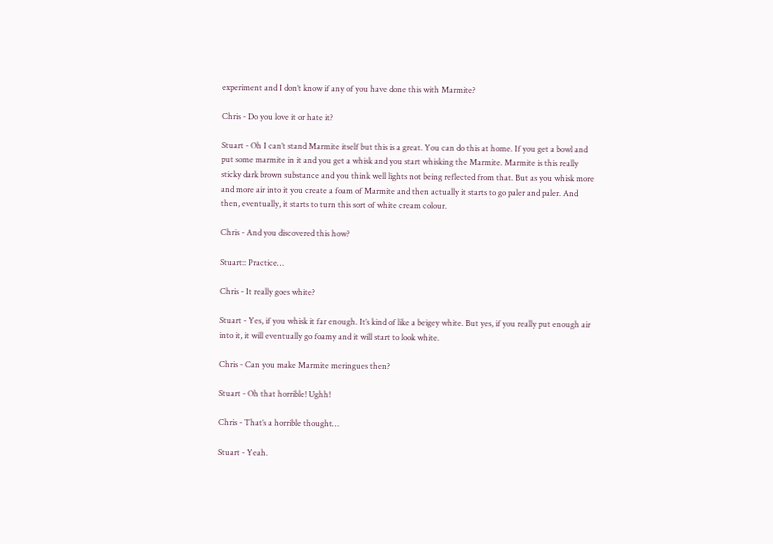experiment and I don’t know if any of you have done this with Marmite?

Chris - Do you love it or hate it?

Stuart - Oh I can’t stand Marmite itself but this is a great. You can do this at home. If you get a bowl and put some marmite in it and you get a whisk and you start whisking the Marmite. Marmite is this really sticky dark brown substance and you think well lights not being reflected from that. But as you whisk more and more air into it you create a foam of Marmite and then actually it starts to go paler and paler. And then, eventually, it starts to turn this sort of white cream colour.

Chris - And you discovered this how?

Stuart:: Practice…

Chris - It really goes white?

Stuart - Yes, if you whisk it far enough. It’s kind of like a beigey white. But yes, if you really put enough air into it, it will eventually go foamy and it will start to look white.

Chris - Can you make Marmite meringues then?

Stuart - Oh that horrible! Ughh!

Chris - That’s a horrible thought…

Stuart - Yeah.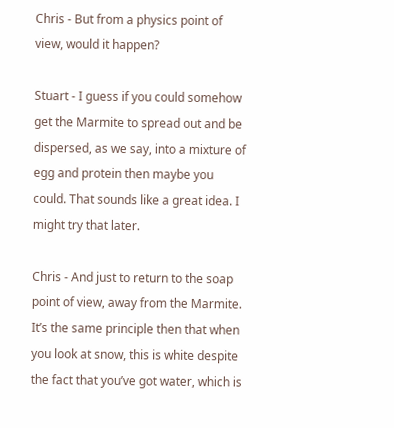Chris - But from a physics point of view, would it happen?

Stuart - I guess if you could somehow get the Marmite to spread out and be dispersed, as we say, into a mixture of egg and protein then maybe you could. That sounds like a great idea. I might try that later.

Chris - And just to return to the soap point of view, away from the Marmite. It’s the same principle then that when you look at snow, this is white despite the fact that you’ve got water, which is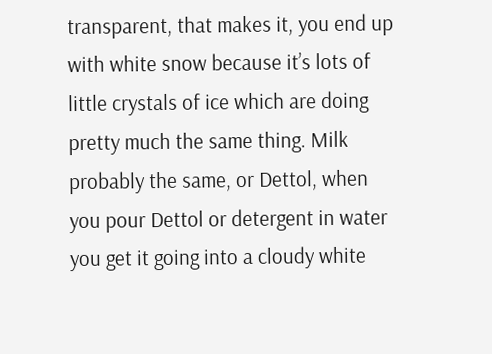transparent, that makes it, you end up with white snow because it’s lots of little crystals of ice which are doing pretty much the same thing. Milk probably the same, or Dettol, when you pour Dettol or detergent in water you get it going into a cloudy white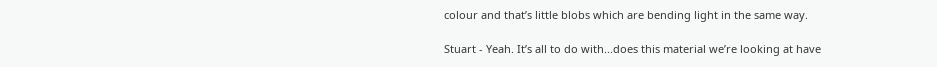colour and that’s little blobs which are bending light in the same way.

Stuart - Yeah. It’s all to do with...does this material we’re looking at have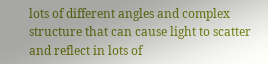lots of different angles and complex structure that can cause light to scatter and reflect in lots of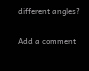different angles?


Add a comment